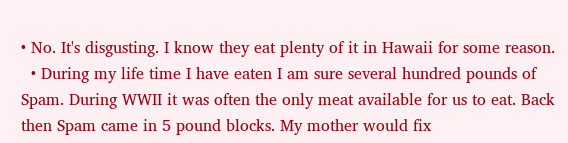• No. It's disgusting. I know they eat plenty of it in Hawaii for some reason.
  • During my life time I have eaten I am sure several hundred pounds of Spam. During WWII it was often the only meat available for us to eat. Back then Spam came in 5 pound blocks. My mother would fix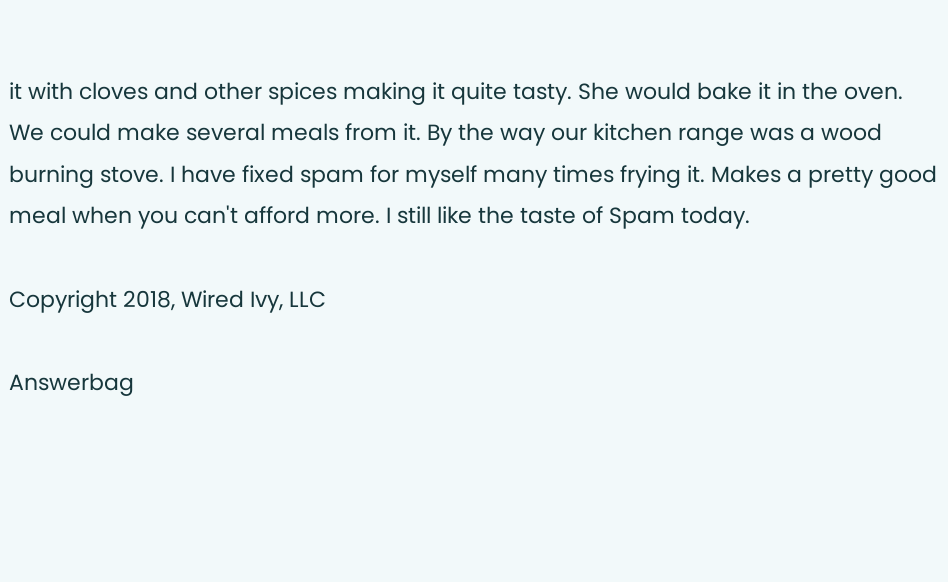it with cloves and other spices making it quite tasty. She would bake it in the oven. We could make several meals from it. By the way our kitchen range was a wood burning stove. I have fixed spam for myself many times frying it. Makes a pretty good meal when you can't afford more. I still like the taste of Spam today.

Copyright 2018, Wired Ivy, LLC

Answerbag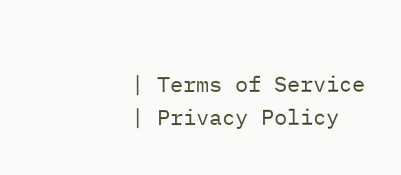| Terms of Service | Privacy Policy